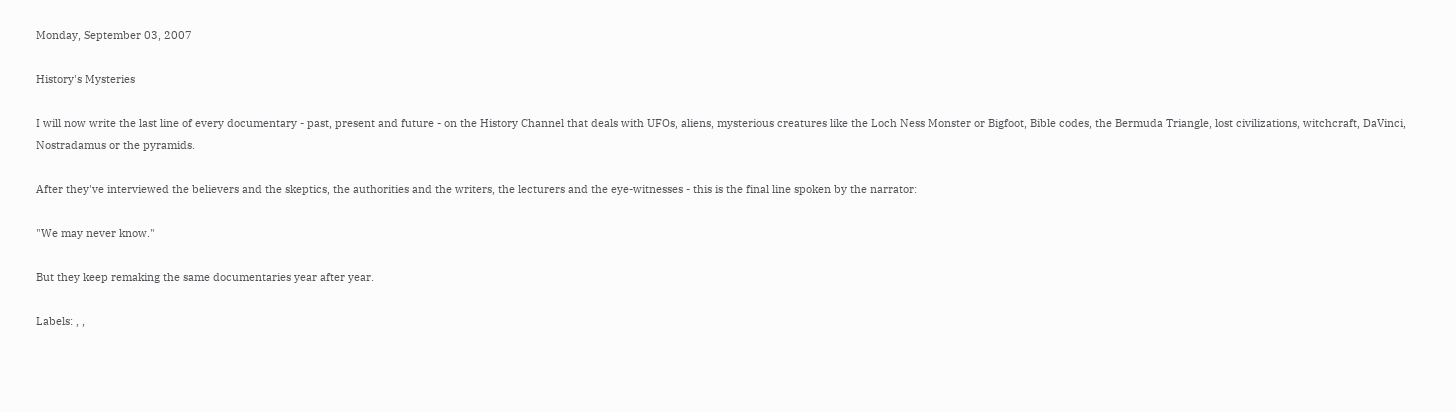Monday, September 03, 2007

History's Mysteries

I will now write the last line of every documentary - past, present and future - on the History Channel that deals with UFOs, aliens, mysterious creatures like the Loch Ness Monster or Bigfoot, Bible codes, the Bermuda Triangle, lost civilizations, witchcraft, DaVinci, Nostradamus or the pyramids.

After they've interviewed the believers and the skeptics, the authorities and the writers, the lecturers and the eye-witnesses - this is the final line spoken by the narrator:

"We may never know."

But they keep remaking the same documentaries year after year.

Labels: , ,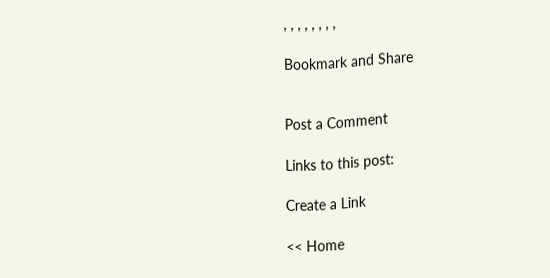, , , , , , , ,

Bookmark and Share


Post a Comment

Links to this post:

Create a Link

<< Home